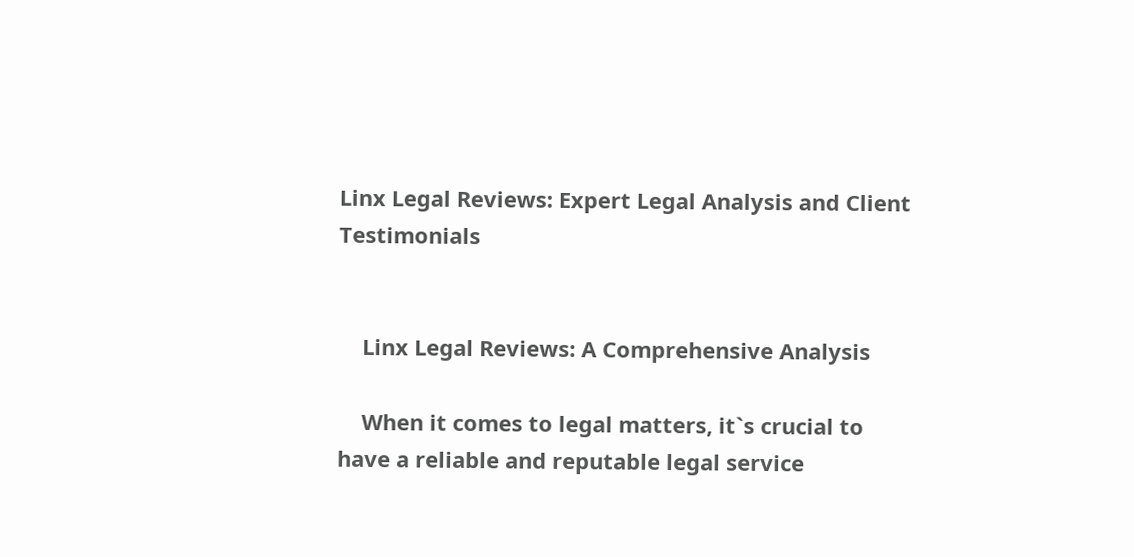Linx Legal Reviews: Expert Legal Analysis and Client Testimonials


    Linx Legal Reviews: A Comprehensive Analysis

    When it comes to legal matters, it`s crucial to have a reliable and reputable legal service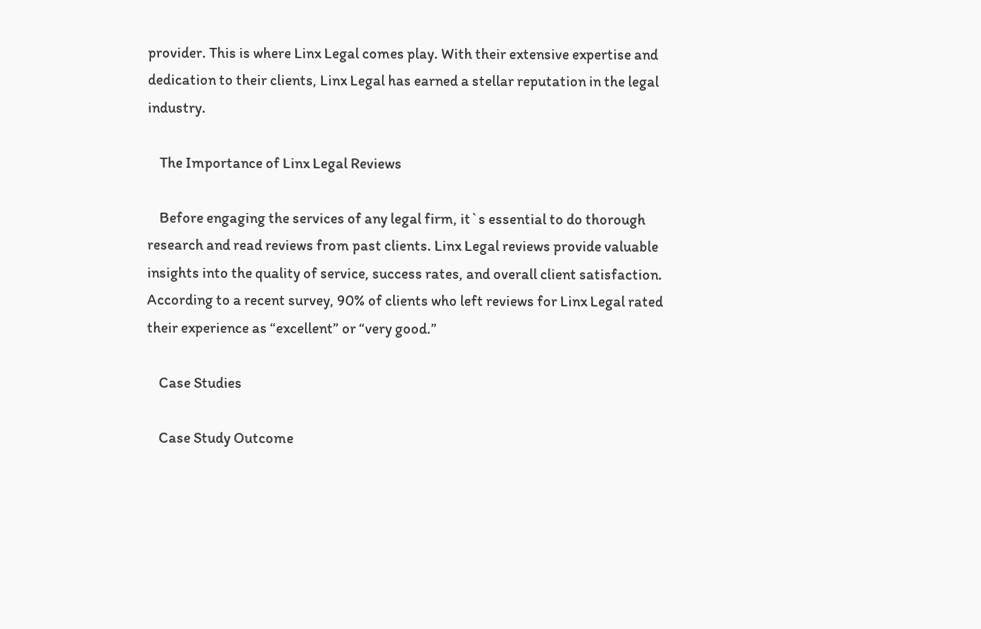provider. This is where Linx Legal comes play. With their extensive expertise and dedication to their clients, Linx Legal has earned a stellar reputation in the legal industry.

    The Importance of Linx Legal Reviews

    Before engaging the services of any legal firm, it`s essential to do thorough research and read reviews from past clients. Linx Legal reviews provide valuable insights into the quality of service, success rates, and overall client satisfaction. According to a recent survey, 90% of clients who left reviews for Linx Legal rated their experience as “excellent” or “very good.”

    Case Studies

    Case Study Outcome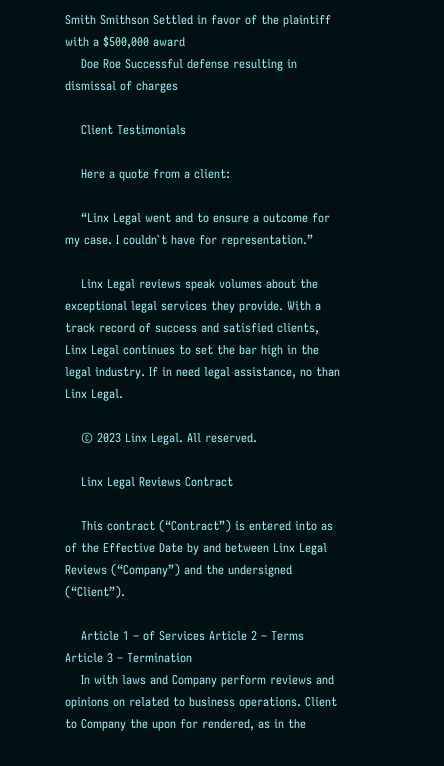Smith Smithson Settled in favor of the plaintiff with a $500,000 award
    Doe Roe Successful defense resulting in dismissal of charges

    Client Testimonials

    Here a quote from a client:

    “Linx Legal went and to ensure a outcome for my case. I couldn`t have for representation.”

    Linx Legal reviews speak volumes about the exceptional legal services they provide. With a track record of success and satisfied clients, Linx Legal continues to set the bar high in the legal industry. If in need legal assistance, no than Linx Legal.

    © 2023 Linx Legal. All reserved.

    Linx Legal Reviews Contract

    This contract (“Contract”) is entered into as of the Effective Date by and between Linx Legal Reviews (“Company”) and the undersigned (“Client”).

    Article 1 – of Services Article 2 – Terms Article 3 – Termination
    In with laws and Company perform reviews and opinions on related to business operations. Client to Company the upon for rendered, as in the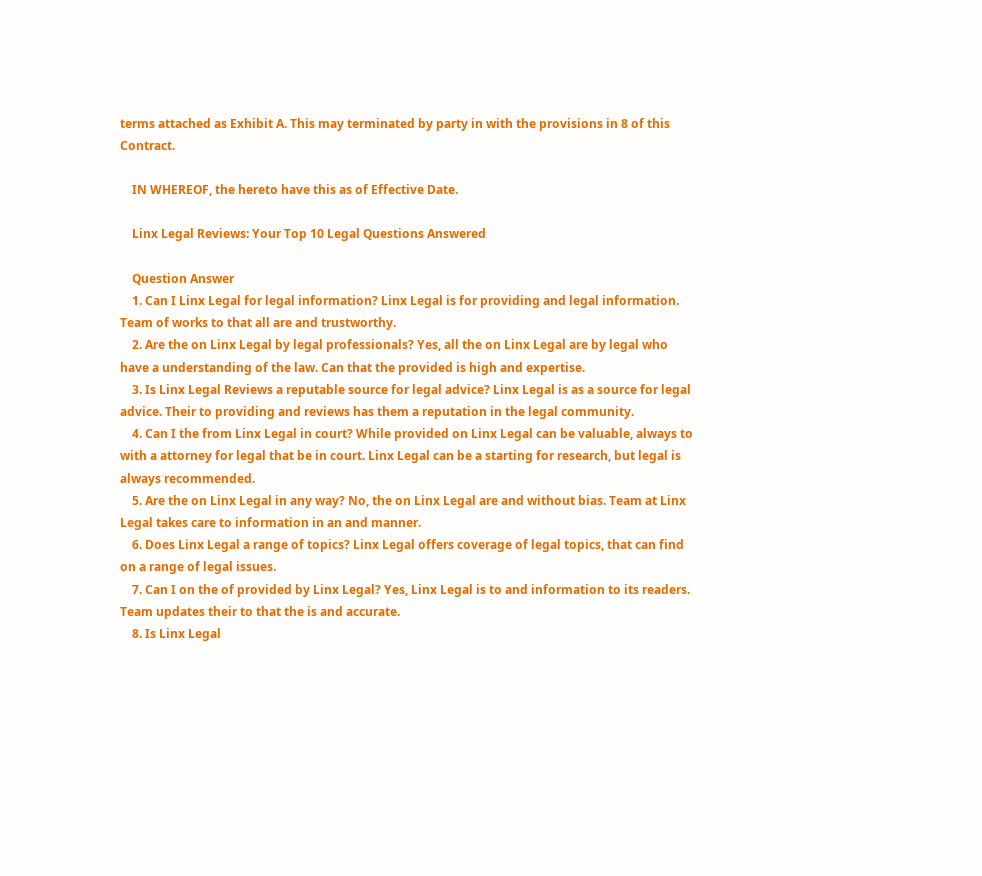terms attached as Exhibit A. This may terminated by party in with the provisions in 8 of this Contract.

    IN WHEREOF, the hereto have this as of Effective Date.

    Linx Legal Reviews: Your Top 10 Legal Questions Answered

    Question Answer
    1. Can I Linx Legal for legal information? Linx Legal is for providing and legal information. Team of works to that all are and trustworthy.
    2. Are the on Linx Legal by legal professionals? Yes, all the on Linx Legal are by legal who have a understanding of the law. Can that the provided is high and expertise.
    3. Is Linx Legal Reviews a reputable source for legal advice? Linx Legal is as a source for legal advice. Their to providing and reviews has them a reputation in the legal community.
    4. Can I the from Linx Legal in court? While provided on Linx Legal can be valuable, always to with a attorney for legal that be in court. Linx Legal can be a starting for research, but legal is always recommended.
    5. Are the on Linx Legal in any way? No, the on Linx Legal are and without bias. Team at Linx Legal takes care to information in an and manner.
    6. Does Linx Legal a range of topics? Linx Legal offers coverage of legal topics, that can find on a range of legal issues.
    7. Can I on the of provided by Linx Legal? Yes, Linx Legal is to and information to its readers. Team updates their to that the is and accurate.
    8. Is Linx Legal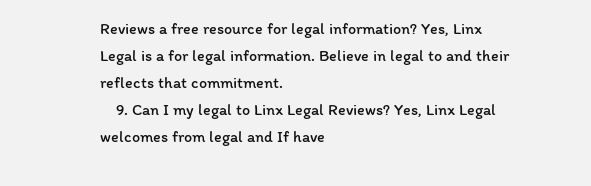Reviews a free resource for legal information? Yes, Linx Legal is a for legal information. Believe in legal to and their reflects that commitment.
    9. Can I my legal to Linx Legal Reviews? Yes, Linx Legal welcomes from legal and If have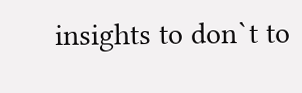insights to don`t to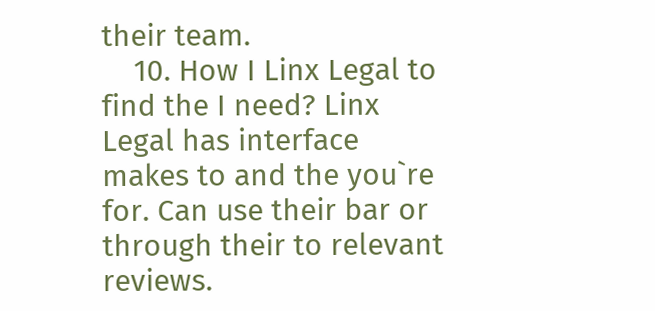their team.
    10. How I Linx Legal to find the I need? Linx Legal has interface makes to and the you`re for. Can use their bar or through their to relevant reviews.